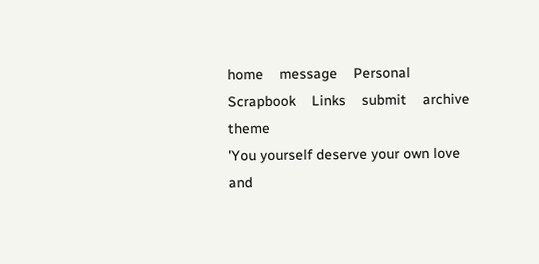home    message    Personal Scrapbook    Links    submit    archive    theme
'You yourself deserve your own love and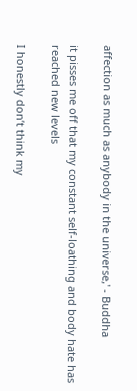affection as much as anybody in the universe,' - Buddha

it pisses me off that my constant self-loathing and body hate has reached new levels

I honestly don’t think my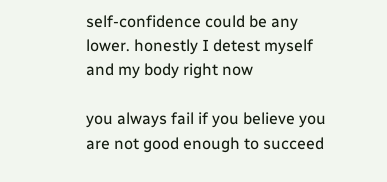self-confidence could be any lower. honestly I detest myself and my body right now

you always fail if you believe you are not good enough to succeed